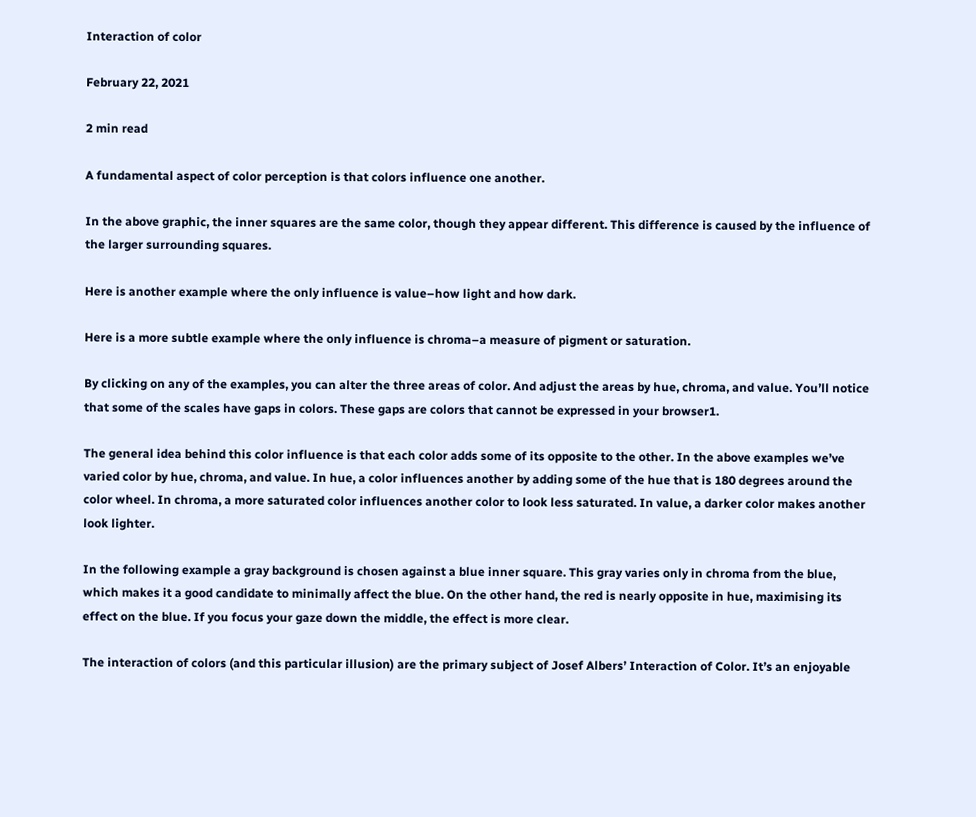Interaction of color

February 22, 2021

2 min read

A fundamental aspect of color perception is that colors influence one another.

In the above graphic, the inner squares are the same color, though they appear different. This difference is caused by the influence of the larger surrounding squares.

Here is another example where the only influence is value–how light and how dark.

Here is a more subtle example where the only influence is chroma–a measure of pigment or saturation.

By clicking on any of the examples, you can alter the three areas of color. And adjust the areas by hue, chroma, and value. You’ll notice that some of the scales have gaps in colors. These gaps are colors that cannot be expressed in your browser1.

The general idea behind this color influence is that each color adds some of its opposite to the other. In the above examples we’ve varied color by hue, chroma, and value. In hue, a color influences another by adding some of the hue that is 180 degrees around the color wheel. In chroma, a more saturated color influences another color to look less saturated. In value, a darker color makes another look lighter.

In the following example a gray background is chosen against a blue inner square. This gray varies only in chroma from the blue, which makes it a good candidate to minimally affect the blue. On the other hand, the red is nearly opposite in hue, maximising its effect on the blue. If you focus your gaze down the middle, the effect is more clear.

The interaction of colors (and this particular illusion) are the primary subject of Josef Albers’ Interaction of Color. It’s an enjoyable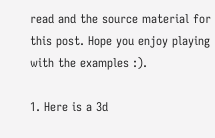read and the source material for this post. Hope you enjoy playing with the examples :).

1. Here is a 3d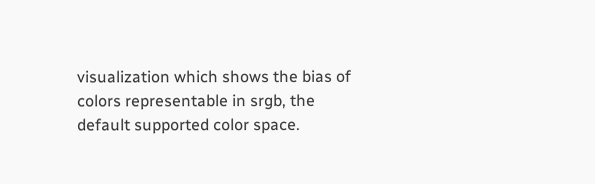visualization which shows the bias of colors representable in srgb, the default supported color space.